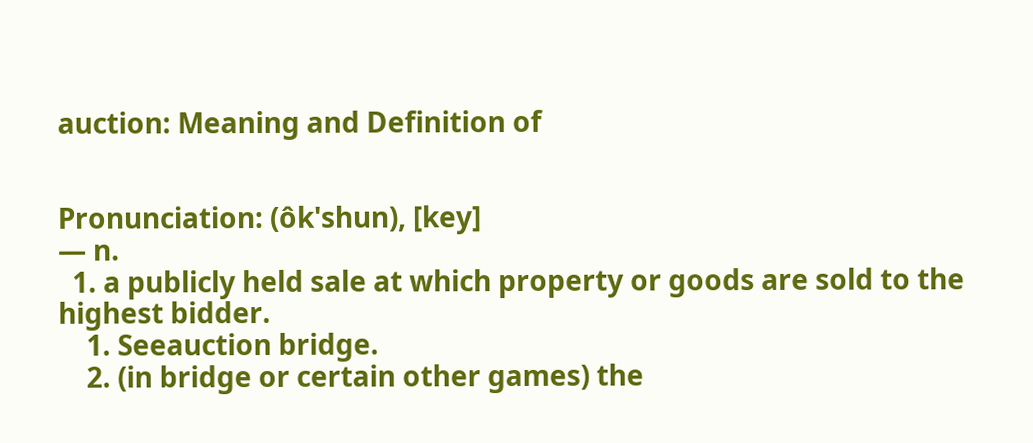auction: Meaning and Definition of


Pronunciation: (ôk'shun), [key]
— n.
  1. a publicly held sale at which property or goods are sold to the highest bidder.
    1. Seeauction bridge.
    2. (in bridge or certain other games) the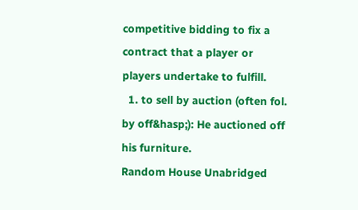competitive bidding to fix a contract that a player or players undertake to fulfill.
  1. to sell by auction (often fol. by off&hasp;): He auctioned off his furniture.
Random House Unabridged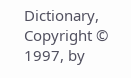Dictionary, Copyright © 1997, by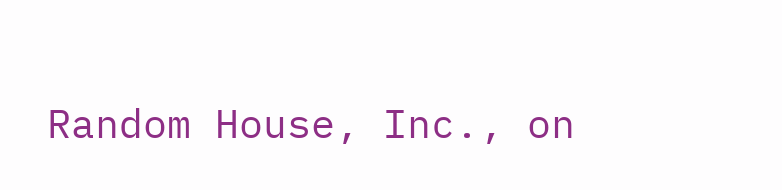Random House, Inc., on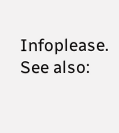Infoplease.
See also: